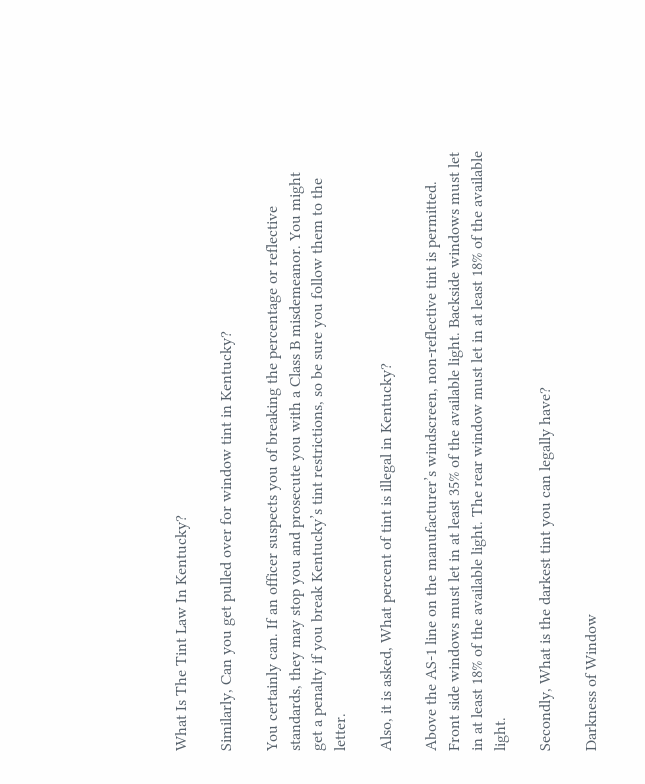What Is The Tint Law In Kentucky?

Similarly, Can you get pulled over for window tint in Kentucky?

You certainly can. If an officer suspects you of breaking the percentage or reflective standards, they may stop you and prosecute you with a Class B misdemeanor. You might get a penalty if you break Kentucky’s tint restrictions, so be sure you follow them to the letter.

Also, it is asked, What percent of tint is illegal in Kentucky?

Above the AS-1 line on the manufacturer’s windscreen, non-reflective tint is permitted. Front side windows must let in at least 35% of the available light. Backside windows must let in at least 18% of the available light. The rear window must let in at least 18% of the available light.

Secondly, What is the darkest tint you can legally have?

Darkness of Window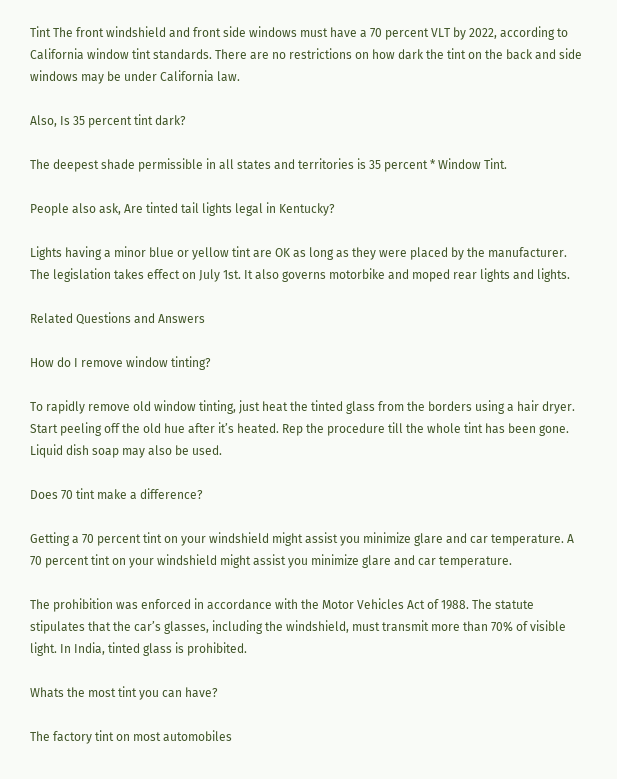Tint The front windshield and front side windows must have a 70 percent VLT by 2022, according to California window tint standards. There are no restrictions on how dark the tint on the back and side windows may be under California law.

Also, Is 35 percent tint dark?

The deepest shade permissible in all states and territories is 35 percent * Window Tint.

People also ask, Are tinted tail lights legal in Kentucky?

Lights having a minor blue or yellow tint are OK as long as they were placed by the manufacturer. The legislation takes effect on July 1st. It also governs motorbike and moped rear lights and lights.

Related Questions and Answers

How do I remove window tinting?

To rapidly remove old window tinting, just heat the tinted glass from the borders using a hair dryer. Start peeling off the old hue after it’s heated. Rep the procedure till the whole tint has been gone. Liquid dish soap may also be used.

Does 70 tint make a difference?

Getting a 70 percent tint on your windshield might assist you minimize glare and car temperature. A 70 percent tint on your windshield might assist you minimize glare and car temperature.

The prohibition was enforced in accordance with the Motor Vehicles Act of 1988. The statute stipulates that the car’s glasses, including the windshield, must transmit more than 70% of visible light. In India, tinted glass is prohibited.

Whats the most tint you can have?

The factory tint on most automobiles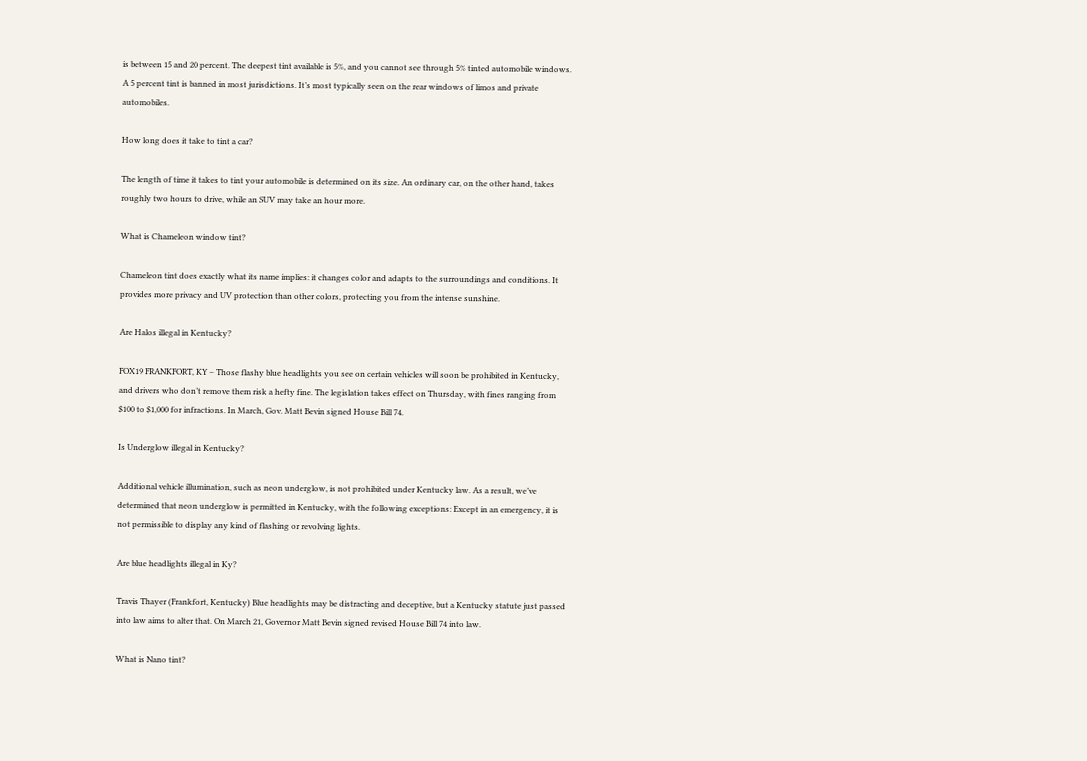is between 15 and 20 percent. The deepest tint available is 5%, and you cannot see through 5% tinted automobile windows. A 5 percent tint is banned in most jurisdictions. It’s most typically seen on the rear windows of limos and private automobiles.

How long does it take to tint a car?

The length of time it takes to tint your automobile is determined on its size. An ordinary car, on the other hand, takes roughly two hours to drive, while an SUV may take an hour more.

What is Chameleon window tint?

Chameleon tint does exactly what its name implies: it changes color and adapts to the surroundings and conditions. It provides more privacy and UV protection than other colors, protecting you from the intense sunshine.

Are Halos illegal in Kentucky?

FOX19 FRANKFORT, KY – Those flashy blue headlights you see on certain vehicles will soon be prohibited in Kentucky, and drivers who don’t remove them risk a hefty fine. The legislation takes effect on Thursday, with fines ranging from $100 to $1,000 for infractions. In March, Gov. Matt Bevin signed House Bill 74.

Is Underglow illegal in Kentucky?

Additional vehicle illumination, such as neon underglow, is not prohibited under Kentucky law. As a result, we’ve determined that neon underglow is permitted in Kentucky, with the following exceptions: Except in an emergency, it is not permissible to display any kind of flashing or revolving lights.

Are blue headlights illegal in Ky?

Travis Thayer (Frankfort, Kentucky) Blue headlights may be distracting and deceptive, but a Kentucky statute just passed into law aims to alter that. On March 21, Governor Matt Bevin signed revised House Bill 74 into law.

What is Nano tint?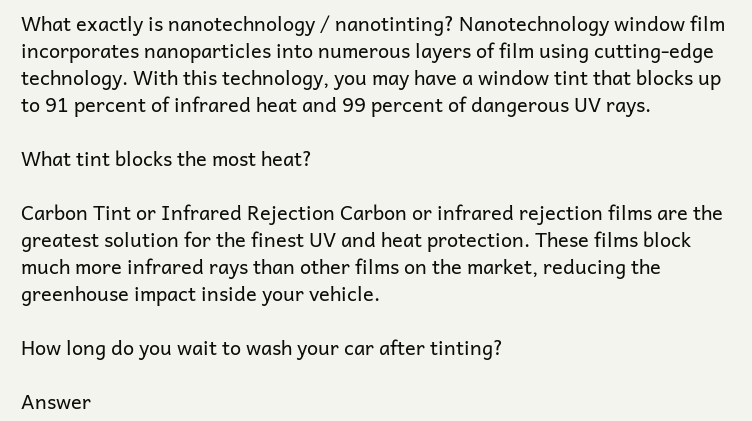What exactly is nanotechnology / nanotinting? Nanotechnology window film incorporates nanoparticles into numerous layers of film using cutting-edge technology. With this technology, you may have a window tint that blocks up to 91 percent of infrared heat and 99 percent of dangerous UV rays.

What tint blocks the most heat?

Carbon Tint or Infrared Rejection Carbon or infrared rejection films are the greatest solution for the finest UV and heat protection. These films block much more infrared rays than other films on the market, reducing the greenhouse impact inside your vehicle.

How long do you wait to wash your car after tinting?

Answer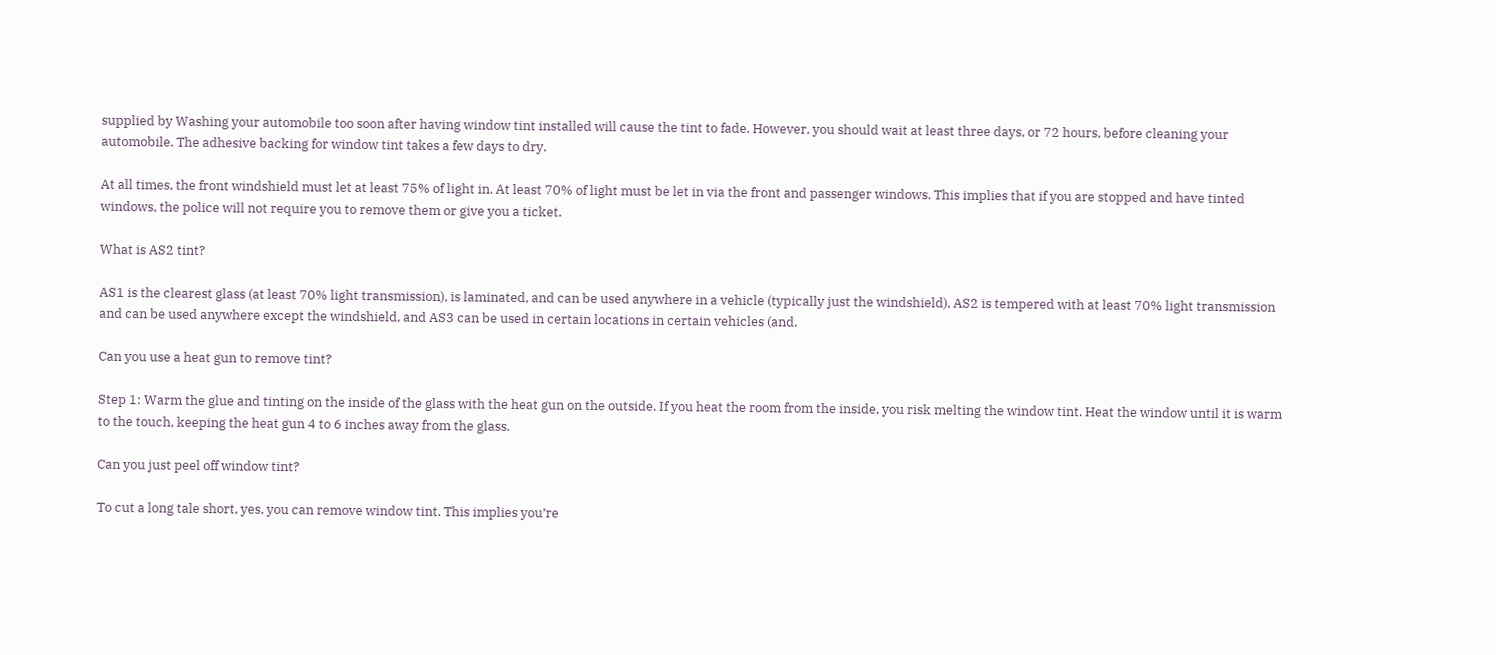supplied by Washing your automobile too soon after having window tint installed will cause the tint to fade. However, you should wait at least three days, or 72 hours, before cleaning your automobile. The adhesive backing for window tint takes a few days to dry.

At all times, the front windshield must let at least 75% of light in. At least 70% of light must be let in via the front and passenger windows. This implies that if you are stopped and have tinted windows, the police will not require you to remove them or give you a ticket.

What is AS2 tint?

AS1 is the clearest glass (at least 70% light transmission), is laminated, and can be used anywhere in a vehicle (typically just the windshield), AS2 is tempered with at least 70% light transmission and can be used anywhere except the windshield, and AS3 can be used in certain locations in certain vehicles (and.

Can you use a heat gun to remove tint?

Step 1: Warm the glue and tinting on the inside of the glass with the heat gun on the outside. If you heat the room from the inside, you risk melting the window tint. Heat the window until it is warm to the touch, keeping the heat gun 4 to 6 inches away from the glass.

Can you just peel off window tint?

To cut a long tale short, yes, you can remove window tint. This implies you’re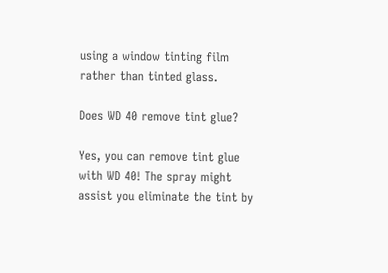using a window tinting film rather than tinted glass.

Does WD 40 remove tint glue?

Yes, you can remove tint glue with WD 40! The spray might assist you eliminate the tint by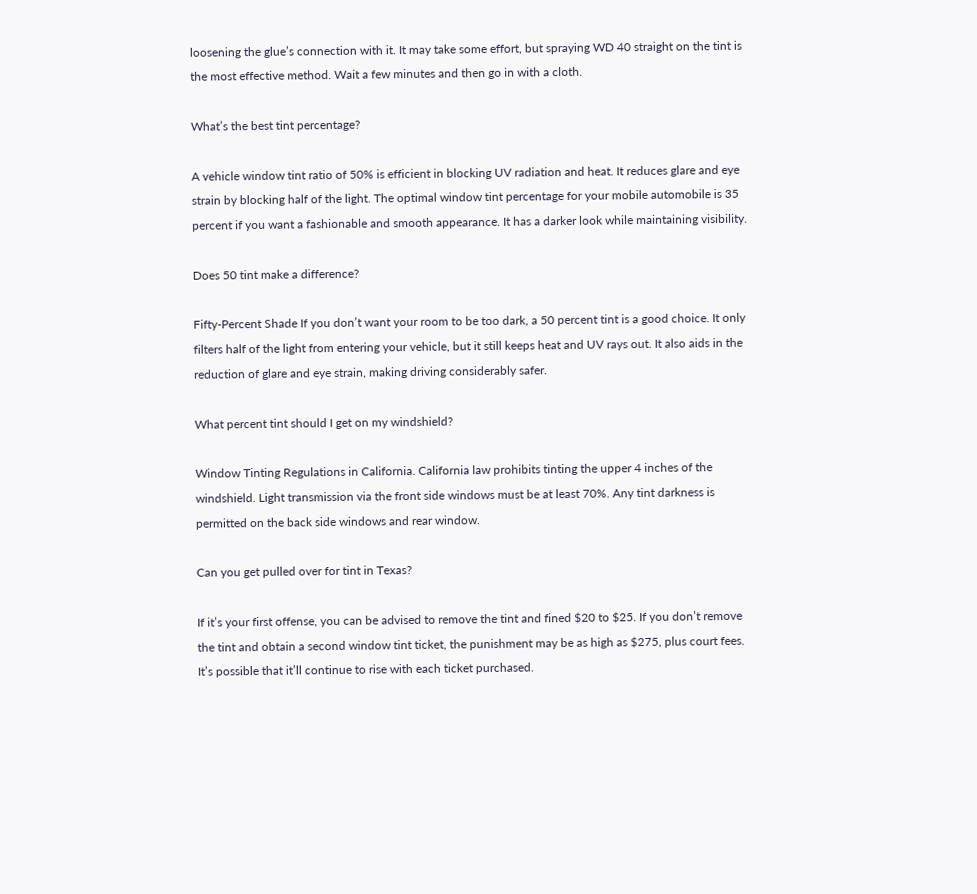loosening the glue’s connection with it. It may take some effort, but spraying WD 40 straight on the tint is the most effective method. Wait a few minutes and then go in with a cloth.

What’s the best tint percentage?

A vehicle window tint ratio of 50% is efficient in blocking UV radiation and heat. It reduces glare and eye strain by blocking half of the light. The optimal window tint percentage for your mobile automobile is 35 percent if you want a fashionable and smooth appearance. It has a darker look while maintaining visibility.

Does 50 tint make a difference?

Fifty-Percent Shade If you don’t want your room to be too dark, a 50 percent tint is a good choice. It only filters half of the light from entering your vehicle, but it still keeps heat and UV rays out. It also aids in the reduction of glare and eye strain, making driving considerably safer.

What percent tint should I get on my windshield?

Window Tinting Regulations in California. California law prohibits tinting the upper 4 inches of the windshield. Light transmission via the front side windows must be at least 70%. Any tint darkness is permitted on the back side windows and rear window.

Can you get pulled over for tint in Texas?

If it’s your first offense, you can be advised to remove the tint and fined $20 to $25. If you don’t remove the tint and obtain a second window tint ticket, the punishment may be as high as $275, plus court fees. It’s possible that it’ll continue to rise with each ticket purchased.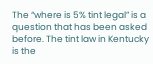The “where is 5% tint legal” is a question that has been asked before. The tint law in Kentucky is the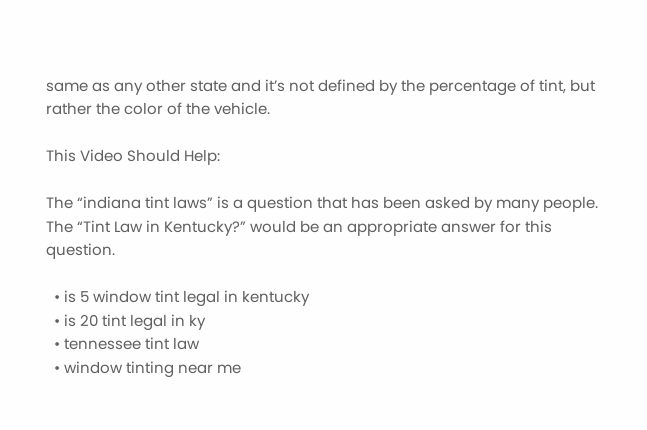same as any other state and it’s not defined by the percentage of tint, but rather the color of the vehicle.

This Video Should Help:

The “indiana tint laws” is a question that has been asked by many people. The “Tint Law in Kentucky?” would be an appropriate answer for this question.

  • is 5 window tint legal in kentucky
  • is 20 tint legal in ky
  • tennessee tint law
  • window tinting near me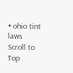• ohio tint laws
Scroll to Top